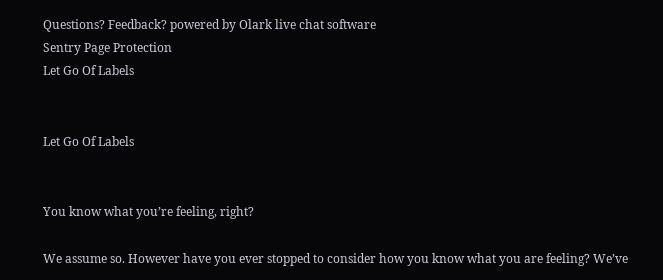Questions? Feedback? powered by Olark live chat software
Sentry Page Protection
Let Go Of Labels


Let Go Of Labels


You know what you’re feeling, right?

We assume so. However have you ever stopped to consider how you know what you are feeling? We’ve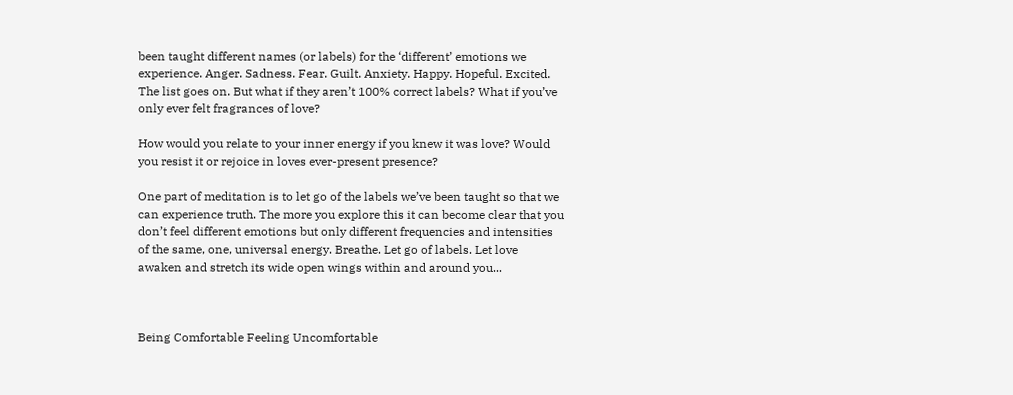been taught different names (or labels) for the ‘different’ emotions we experience. Anger. Sadness. Fear. Guilt. Anxiety. Happy. Hopeful. Excited. The list goes on. But what if they aren’t 100% correct labels? What if you’ve only ever felt fragrances of love?

How would you relate to your inner energy if you knew it was love? Would you resist it or rejoice in loves ever-present presence?

One part of meditation is to let go of the labels we’ve been taught so that we can experience truth. The more you explore this it can become clear that you don’t feel different emotions but only different frequencies and intensities of the same, one, universal energy. Breathe. Let go of labels. Let love awaken and stretch its wide open wings within and around you...



Being Comfortable Feeling Uncomfortable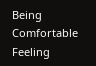Being Comfortable Feeling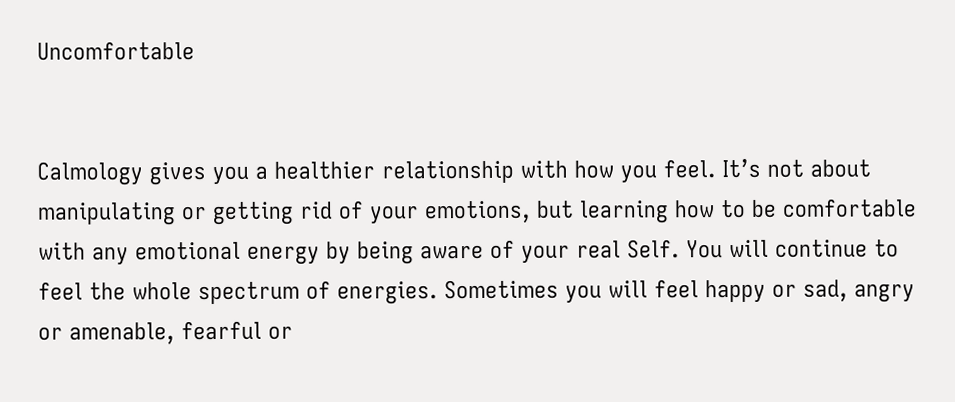Uncomfortable


Calmology gives you a healthier relationship with how you feel. It’s not about manipulating or getting rid of your emotions, but learning how to be comfortable with any emotional energy by being aware of your real Self. You will continue to feel the whole spectrum of energies. Sometimes you will feel happy or sad, angry or amenable, fearful or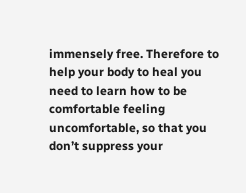immensely free. Therefore to help your body to heal you need to learn how to be comfortable feeling uncomfortable, so that you don’t suppress your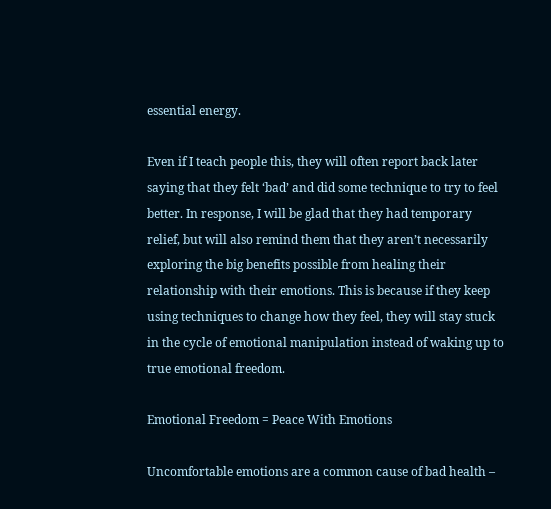essential energy.

Even if I teach people this, they will often report back later saying that they felt ‘bad’ and did some technique to try to feel better. In response, I will be glad that they had temporary relief, but will also remind them that they aren’t necessarily exploring the big benefits possible from healing their relationship with their emotions. This is because if they keep using techniques to change how they feel, they will stay stuck in the cycle of emotional manipulation instead of waking up to true emotional freedom.

Emotional Freedom = Peace With Emotions

Uncomfortable emotions are a common cause of bad health –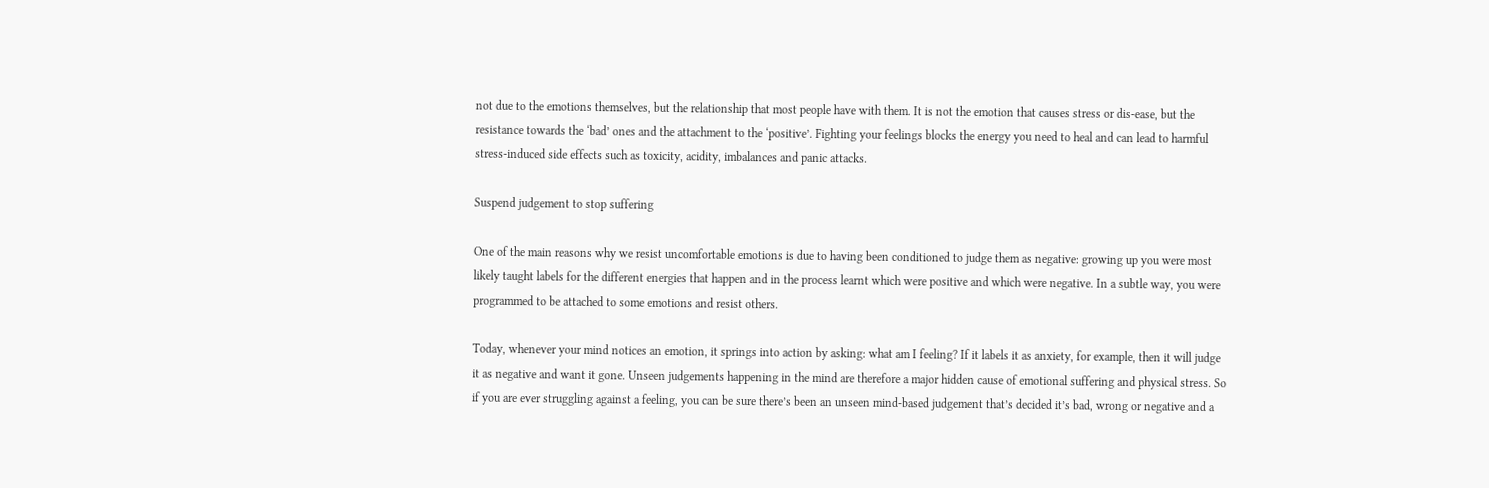not due to the emotions themselves, but the relationship that most people have with them. It is not the emotion that causes stress or dis-ease, but the resistance towards the ‘bad’ ones and the attachment to the ‘positive’. Fighting your feelings blocks the energy you need to heal and can lead to harmful stress-induced side effects such as toxicity, acidity, imbalances and panic attacks.

Suspend judgement to stop suffering

One of the main reasons why we resist uncomfortable emotions is due to having been conditioned to judge them as negative: growing up you were most likely taught labels for the different energies that happen and in the process learnt which were positive and which were negative. In a subtle way, you were programmed to be attached to some emotions and resist others.

Today, whenever your mind notices an emotion, it springs into action by asking: what am I feeling? If it labels it as anxiety, for example, then it will judge it as negative and want it gone. Unseen judgements happening in the mind are therefore a major hidden cause of emotional suffering and physical stress. So if you are ever struggling against a feeling, you can be sure there’s been an unseen mind-based judgement that’s decided it’s bad, wrong or negative and a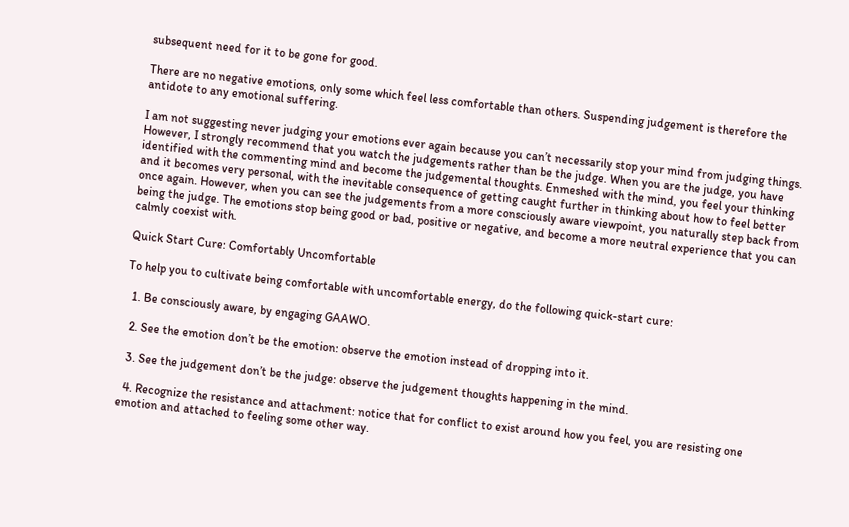subsequent need for it to be gone for good.

There are no negative emotions, only some which feel less comfortable than others. Suspending judgement is therefore the antidote to any emotional suffering.

I am not suggesting never judging your emotions ever again because you can’t necessarily stop your mind from judging things. However, I strongly recommend that you watch the judgements rather than be the judge. When you are the judge, you have identified with the commenting mind and become the judgemental thoughts. Enmeshed with the mind, you feel your thinking and it becomes very personal, with the inevitable consequence of getting caught further in thinking about how to feel better once again. However, when you can see the judgements from a more consciously aware viewpoint, you naturally step back from being the judge. The emotions stop being good or bad, positive or negative, and become a more neutral experience that you can calmly coexist with.

Quick Start Cure: Comfortably Uncomfortable

To help you to cultivate being comfortable with uncomfortable energy, do the following quick-start cure:

  1. Be consciously aware, by engaging GAAWO.

  2. See the emotion don’t be the emotion: observe the emotion instead of dropping into it.

  3. See the judgement don’t be the judge: observe the judgement thoughts happening in the mind.

  4. Recognize the resistance and attachment: notice that for conflict to exist around how you feel, you are resisting one emotion and attached to feeling some other way.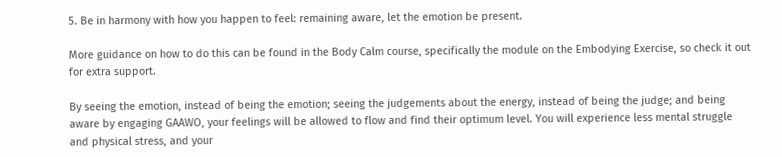5. Be in harmony with how you happen to feel: remaining aware, let the emotion be present.

More guidance on how to do this can be found in the Body Calm course, specifically the module on the Embodying Exercise, so check it out for extra support.

By seeing the emotion, instead of being the emotion; seeing the judgements about the energy, instead of being the judge; and being aware by engaging GAAWO, your feelings will be allowed to flow and find their optimum level. You will experience less mental struggle and physical stress, and your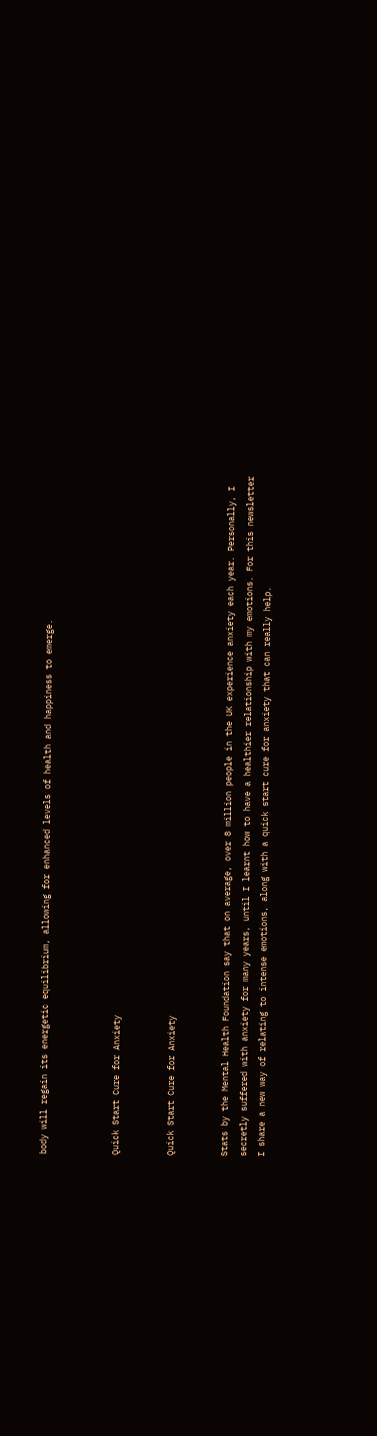body will regain its energetic equilibrium, allowing for enhanced levels of health and happiness to emerge.



Quick Start Cure for Anxiety


Quick Start Cure for Anxiety


Stats by the Mental Health Foundation say that on average, over 8 million people in the UK experience anxiety each year. Personally, I secretly suffered with anxiety for many years, until I learnt how to have a healthier relationship with my emotions. For this newsletter I share a new way of relating to intense emotions, along with a quick start cure for anxiety that can really help.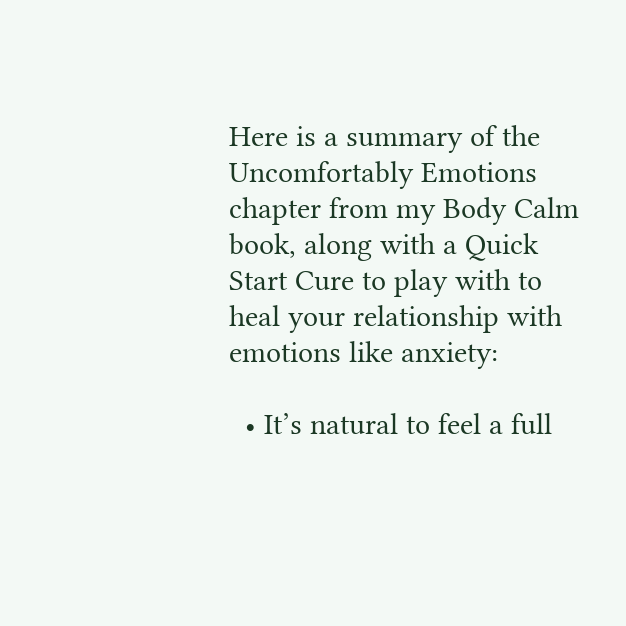Here is a summary of the Uncomfortably Emotions chapter from my Body Calm book, along with a Quick Start Cure to play with to heal your relationship with emotions like anxiety:

  • It’s natural to feel a full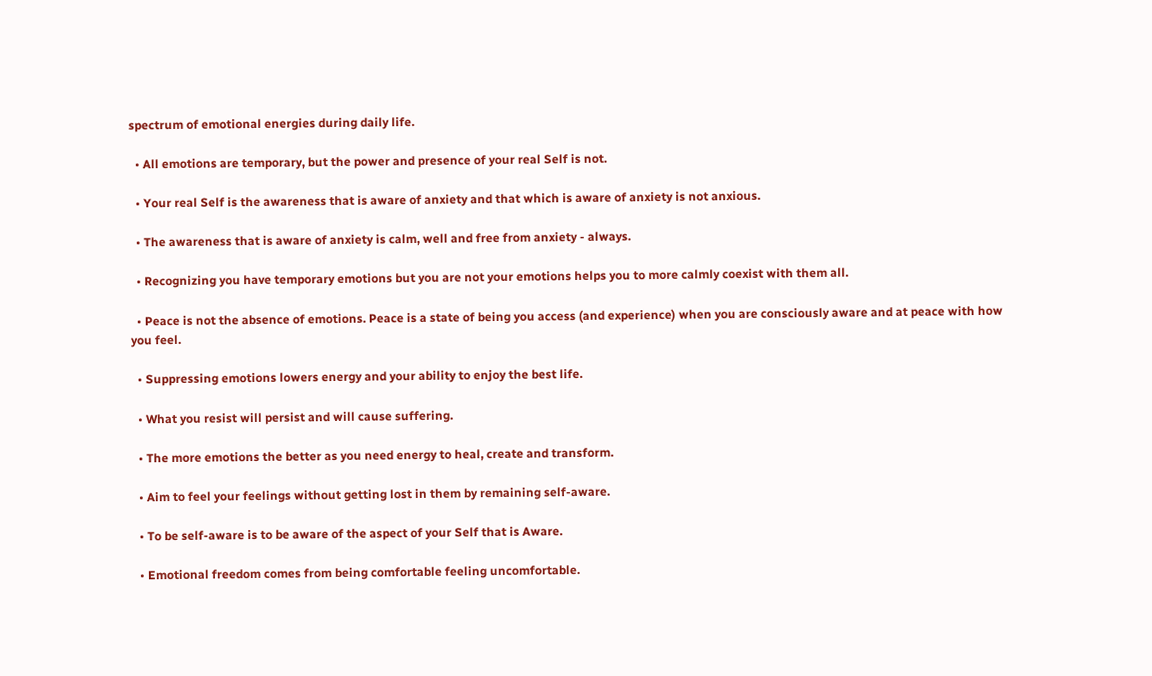spectrum of emotional energies during daily life.

  • All emotions are temporary, but the power and presence of your real Self is not.

  • Your real Self is the awareness that is aware of anxiety and that which is aware of anxiety is not anxious.

  • The awareness that is aware of anxiety is calm, well and free from anxiety - always.

  • Recognizing you have temporary emotions but you are not your emotions helps you to more calmly coexist with them all.

  • Peace is not the absence of emotions. Peace is a state of being you access (and experience) when you are consciously aware and at peace with how you feel.

  • Suppressing emotions lowers energy and your ability to enjoy the best life.

  • What you resist will persist and will cause suffering.

  • The more emotions the better as you need energy to heal, create and transform.

  • Aim to feel your feelings without getting lost in them by remaining self-aware.

  • To be self-aware is to be aware of the aspect of your Self that is Aware.

  • Emotional freedom comes from being comfortable feeling uncomfortable.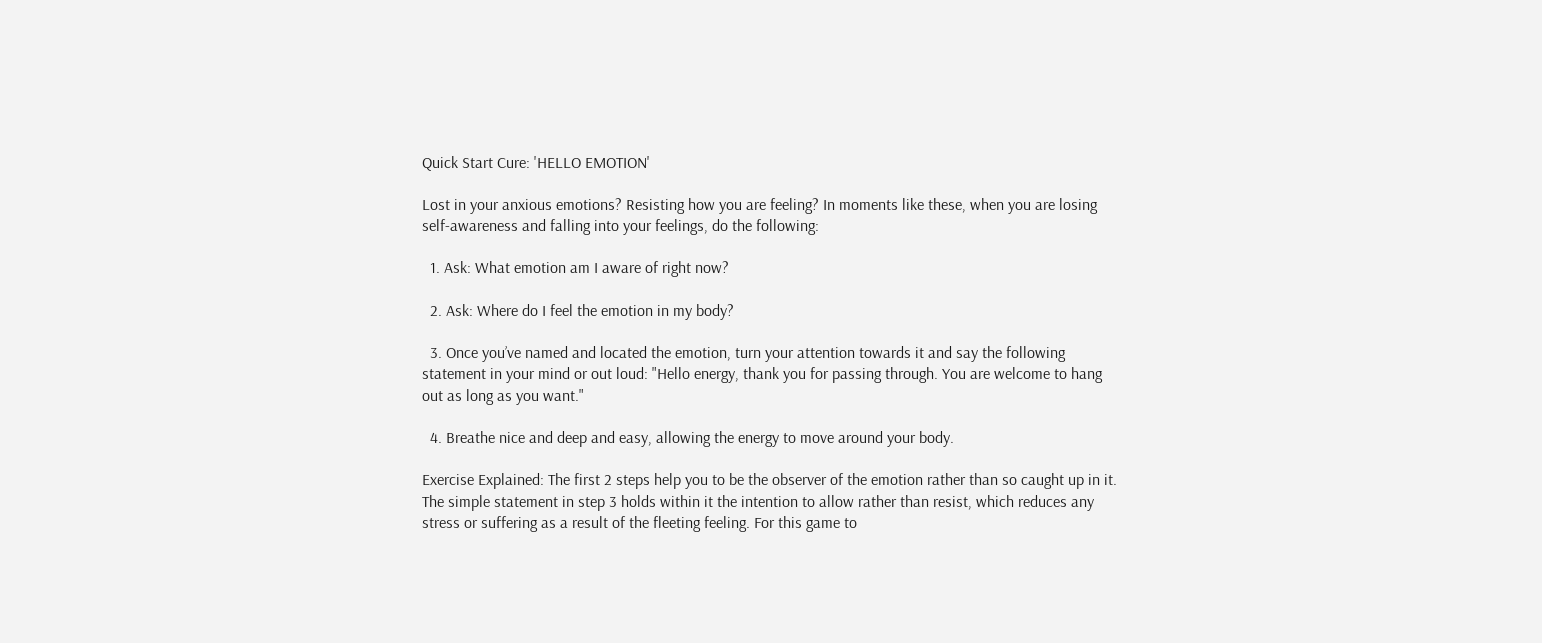Quick Start Cure: 'HELLO EMOTION'

Lost in your anxious emotions? Resisting how you are feeling? In moments like these, when you are losing self-awareness and falling into your feelings, do the following:

  1. Ask: What emotion am I aware of right now?

  2. Ask: Where do I feel the emotion in my body?

  3. Once you’ve named and located the emotion, turn your attention towards it and say the following statement in your mind or out loud: "Hello energy, thank you for passing through. You are welcome to hang out as long as you want."

  4. Breathe nice and deep and easy, allowing the energy to move around your body.

Exercise Explained: The first 2 steps help you to be the observer of the emotion rather than so caught up in it. The simple statement in step 3 holds within it the intention to allow rather than resist, which reduces any stress or suffering as a result of the fleeting feeling. For this game to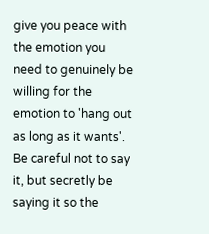give you peace with the emotion you need to genuinely be willing for the emotion to 'hang out as long as it wants'. Be careful not to say it, but secretly be saying it so the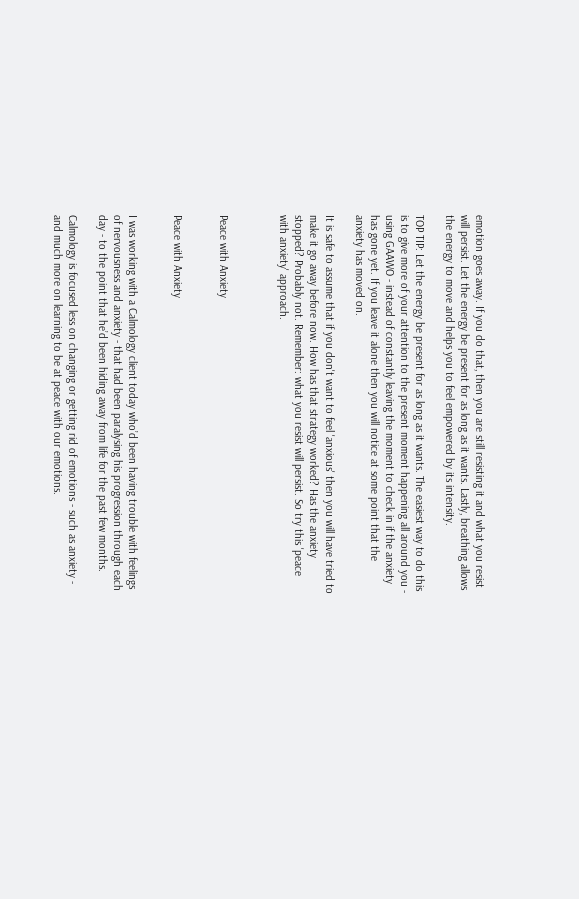emotion goes away. If you do that, then you are still resisting it and what you resist will persist. Let the energy be present for as long as it wants. Lastly, breathing allows the energy to move and helps you to feel empowered by its intensity.

TOP TIP: Let the energy be present for as long as it wants. The easiest way to do this is to give more of your attention to the present moment happening all around you - using GAAWO - instead of constantly leaving the moment to check in if the anxiety has gone yet. If you leave it alone then you will notice at some point that the anxiety has moved on.

It is safe to assume that if you don't want to feel 'anxious' then you will have tried to make it go away before now. How has that strategy worked? Has the anxiety stopped? Probably not. Remember: what you resist will persist. So try this 'peace with anxiety' approach.



Peace with Anxiety


Peace with Anxiety


I was working with a Calmology client today who’d been having trouble with feelings of nervousness and anxiety - that had been paralysing his progression through each day - to the point that he’d been hiding away from life for the past few months.

Calmology is focused less on changing or getting rid of emotions - such as anxiety - and much more on learning to be at peace with our emotions.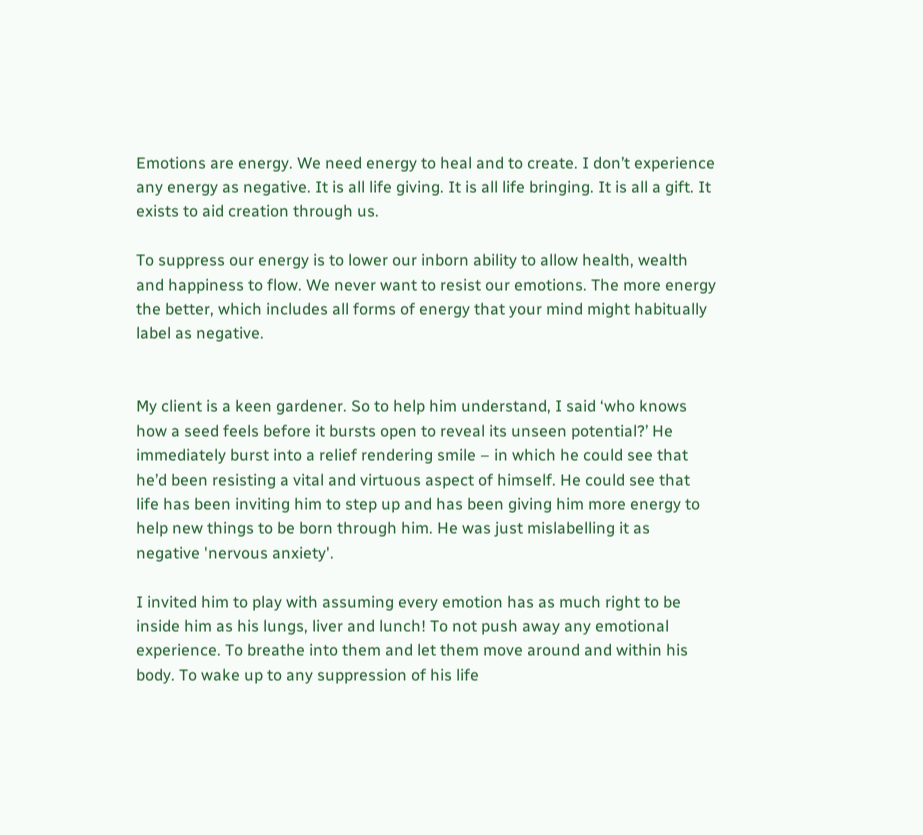Emotions are energy. We need energy to heal and to create. I don’t experience any energy as negative. It is all life giving. It is all life bringing. It is all a gift. It exists to aid creation through us.

To suppress our energy is to lower our inborn ability to allow health, wealth and happiness to flow. We never want to resist our emotions. The more energy the better, which includes all forms of energy that your mind might habitually label as negative.


My client is a keen gardener. So to help him understand, I said ‘who knows how a seed feels before it bursts open to reveal its unseen potential?’ He immediately burst into a relief rendering smile – in which he could see that he’d been resisting a vital and virtuous aspect of himself. He could see that life has been inviting him to step up and has been giving him more energy to help new things to be born through him. He was just mislabelling it as negative 'nervous anxiety'.

I invited him to play with assuming every emotion has as much right to be inside him as his lungs, liver and lunch! To not push away any emotional experience. To breathe into them and let them move around and within his body. To wake up to any suppression of his life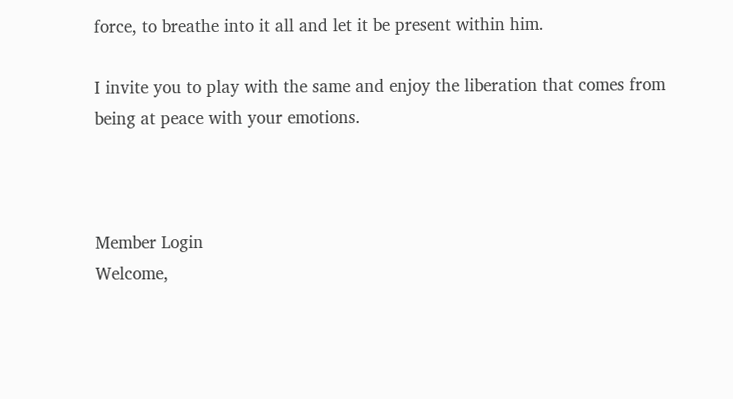force, to breathe into it all and let it be present within him.

I invite you to play with the same and enjoy the liberation that comes from being at peace with your emotions.



Member Login
Welcome,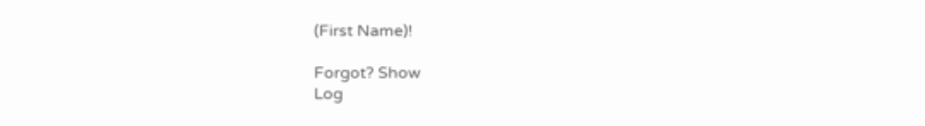(First Name)!

Forgot? Show
Log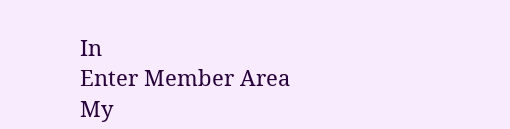In
Enter Member Area
My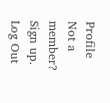Profile Not a member? Sign up. Log Out